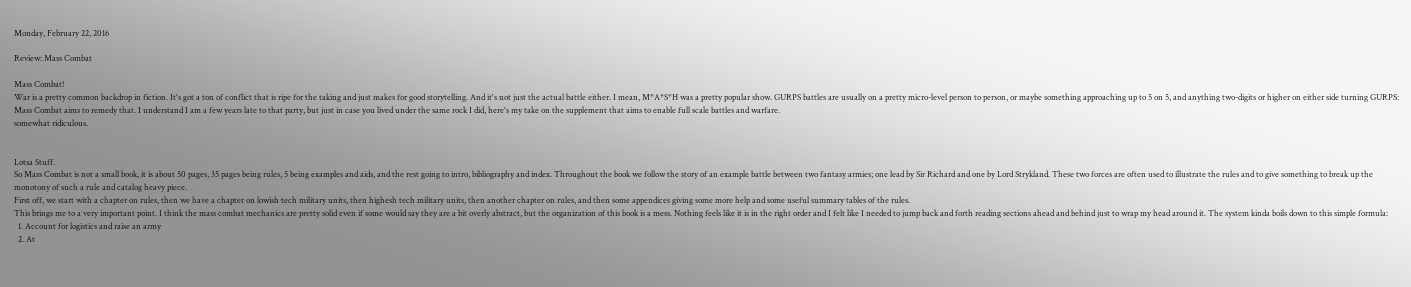Monday, February 22, 2016

Review: Mass Combat

Mass Combat!
War is a pretty common backdrop in fiction. It's got a ton of conflict that is ripe for the taking and just makes for good storytelling. And it's not just the actual battle either. I mean, M*A*S*H was a pretty popular show. GURPS battles are usually on a pretty micro-level person to person, or maybe something approaching up to 5 on 5, and anything two-digits or higher on either side turning GURPS: Mass Combat aims to remedy that. I understand I am a few years late to that party, but just in case you lived under the same rock I did, here's my take on the supplement that aims to enable full scale battles and warfare.
somewhat ridiculous.


Lotsa Stuff.
So Mass Combat is not a small book, it is about 50 pages, 35 pages being rules, 5 being examples and aids, and the rest going to intro, bibliography and index. Throughout the book we follow the story of an example battle between two fantasy armies; one lead by Sir Richard and one by Lord Strykland. These two forces are often used to illustrate the rules and to give something to break up the monotony of such a rule and catalog heavy piece.
First off, we start with a chapter on rules, then we have a chapter on lowish tech military units, then highesh tech military units, then another chapter on rules, and then some appendices giving some more help and some useful summary tables of the rules.
This brings me to a very important point. I think the mass combat mechanics are pretty solid even if some would say they are a bit overly abstract, but the organization of this book is a mess. Nothing feels like it is in the right order and I felt like I needed to jump back and forth reading sections ahead and behind just to wrap my head around it. The system kinda boils down to this simple formula:
  1. Account for logistics and raise an army
  2. At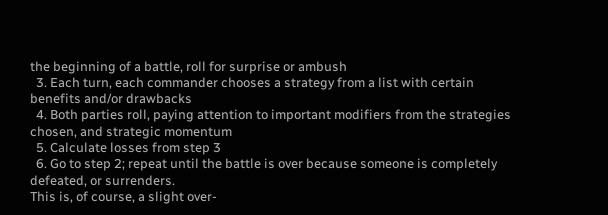the beginning of a battle, roll for surprise or ambush
  3. Each turn, each commander chooses a strategy from a list with certain benefits and/or drawbacks
  4. Both parties roll, paying attention to important modifiers from the strategies chosen, and strategic momentum
  5. Calculate losses from step 3
  6. Go to step 2; repeat until the battle is over because someone is completely defeated, or surrenders.
This is, of course, a slight over-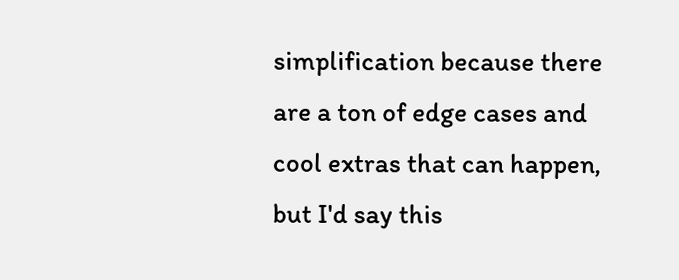simplification because there are a ton of edge cases and cool extras that can happen, but I'd say this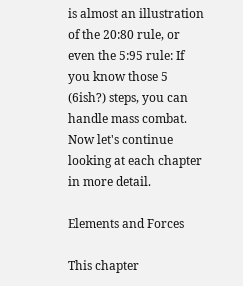is almost an illustration of the 20:80 rule, or even the 5:95 rule: If you know those 5 (6ish?) steps, you can handle mass combat.
Now let's continue looking at each chapter in more detail.

Elements and Forces

This chapter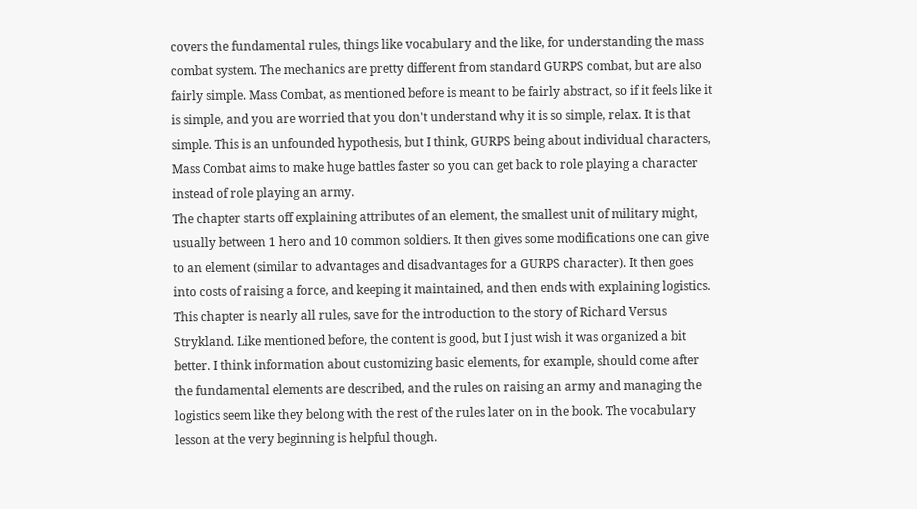covers the fundamental rules, things like vocabulary and the like, for understanding the mass combat system. The mechanics are pretty different from standard GURPS combat, but are also fairly simple. Mass Combat, as mentioned before is meant to be fairly abstract, so if it feels like it is simple, and you are worried that you don't understand why it is so simple, relax. It is that simple. This is an unfounded hypothesis, but I think, GURPS being about individual characters, Mass Combat aims to make huge battles faster so you can get back to role playing a character instead of role playing an army.
The chapter starts off explaining attributes of an element, the smallest unit of military might, usually between 1 hero and 10 common soldiers. It then gives some modifications one can give to an element (similar to advantages and disadvantages for a GURPS character). It then goes into costs of raising a force, and keeping it maintained, and then ends with explaining logistics.
This chapter is nearly all rules, save for the introduction to the story of Richard Versus Strykland. Like mentioned before, the content is good, but I just wish it was organized a bit better. I think information about customizing basic elements, for example, should come after the fundamental elements are described, and the rules on raising an army and managing the logistics seem like they belong with the rest of the rules later on in the book. The vocabulary lesson at the very beginning is helpful though.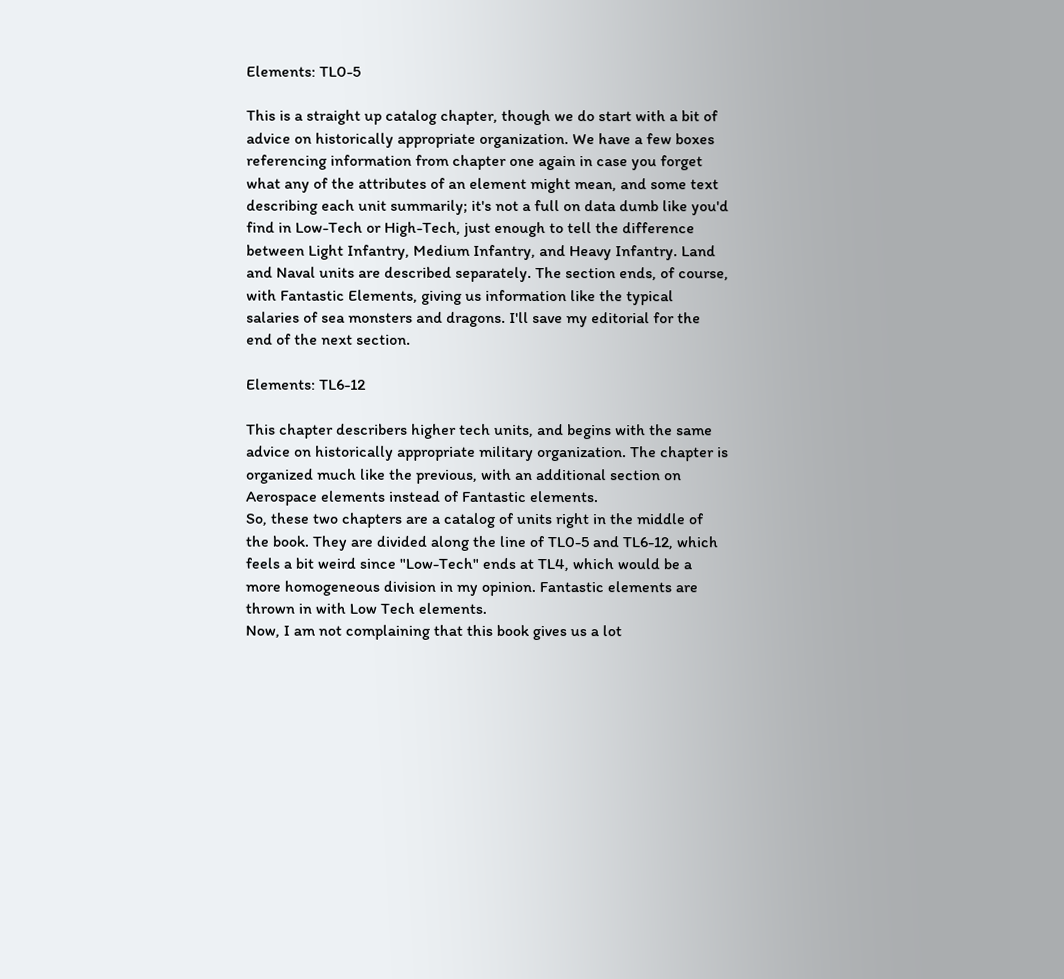Elements: TL0-5

This is a straight up catalog chapter, though we do start with a bit of advice on historically appropriate organization. We have a few boxes referencing information from chapter one again in case you forget what any of the attributes of an element might mean, and some text describing each unit summarily; it's not a full on data dumb like you'd find in Low-Tech or High-Tech, just enough to tell the difference between Light Infantry, Medium Infantry, and Heavy Infantry. Land and Naval units are described separately. The section ends, of course, with Fantastic Elements, giving us information like the typical salaries of sea monsters and dragons. I'll save my editorial for the end of the next section.

Elements: TL6-12

This chapter describers higher tech units, and begins with the same advice on historically appropriate military organization. The chapter is organized much like the previous, with an additional section on Aerospace elements instead of Fantastic elements.
So, these two chapters are a catalog of units right in the middle of the book. They are divided along the line of TL0-5 and TL6-12, which feels a bit weird since "Low-Tech" ends at TL4, which would be a more homogeneous division in my opinion. Fantastic elements are thrown in with Low Tech elements.
Now, I am not complaining that this book gives us a lot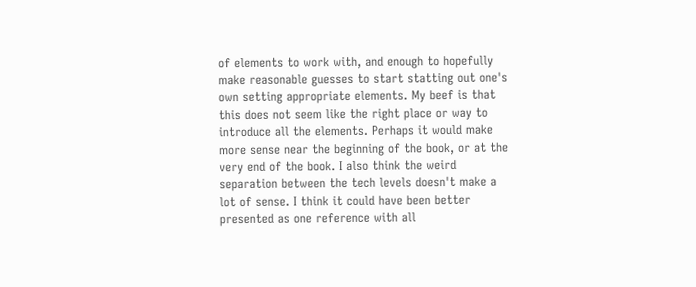of elements to work with, and enough to hopefully make reasonable guesses to start statting out one's own setting appropriate elements. My beef is that this does not seem like the right place or way to introduce all the elements. Perhaps it would make more sense near the beginning of the book, or at the very end of the book. I also think the weird separation between the tech levels doesn't make a lot of sense. I think it could have been better presented as one reference with all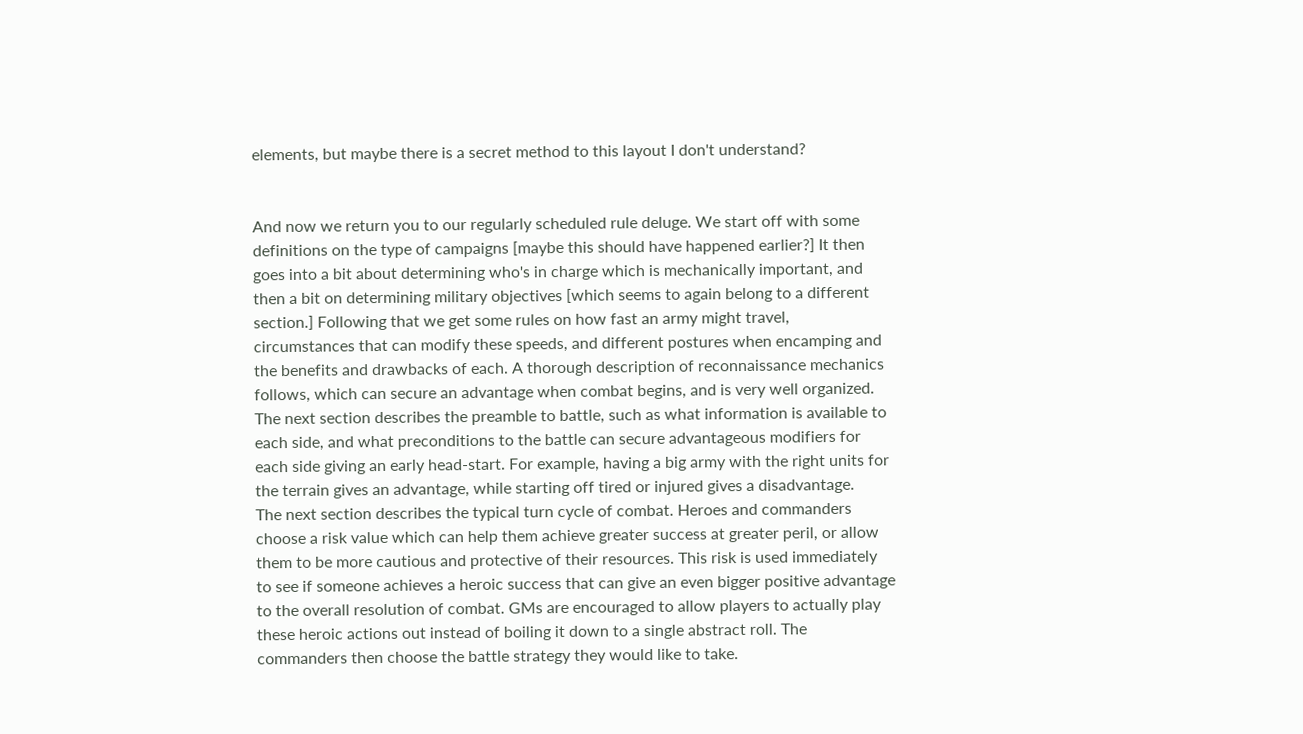elements, but maybe there is a secret method to this layout I don't understand?


And now we return you to our regularly scheduled rule deluge. We start off with some definitions on the type of campaigns [maybe this should have happened earlier?] It then goes into a bit about determining who's in charge which is mechanically important, and then a bit on determining military objectives [which seems to again belong to a different section.] Following that we get some rules on how fast an army might travel, circumstances that can modify these speeds, and different postures when encamping and the benefits and drawbacks of each. A thorough description of reconnaissance mechanics follows, which can secure an advantage when combat begins, and is very well organized.
The next section describes the preamble to battle, such as what information is available to each side, and what preconditions to the battle can secure advantageous modifiers for each side giving an early head-start. For example, having a big army with the right units for the terrain gives an advantage, while starting off tired or injured gives a disadvantage.
The next section describes the typical turn cycle of combat. Heroes and commanders choose a risk value which can help them achieve greater success at greater peril, or allow them to be more cautious and protective of their resources. This risk is used immediately to see if someone achieves a heroic success that can give an even bigger positive advantage to the overall resolution of combat. GMs are encouraged to allow players to actually play these heroic actions out instead of boiling it down to a single abstract roll. The commanders then choose the battle strategy they would like to take.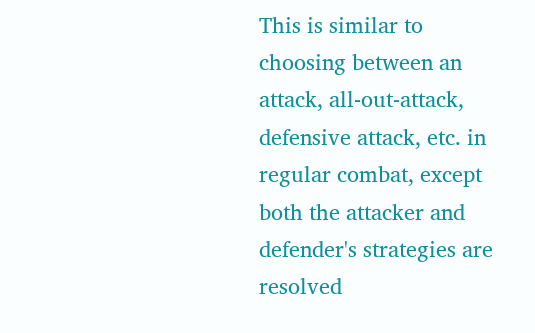This is similar to choosing between an attack, all-out-attack, defensive attack, etc. in regular combat, except both the attacker and defender's strategies are resolved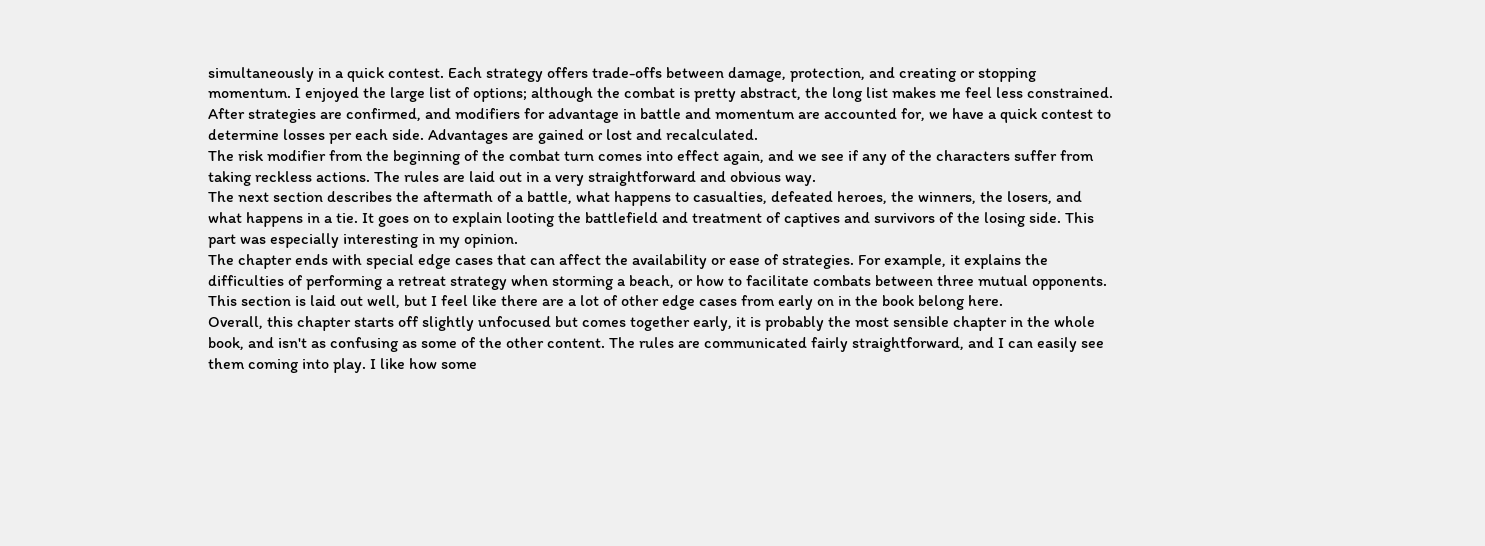simultaneously in a quick contest. Each strategy offers trade-offs between damage, protection, and creating or stopping momentum. I enjoyed the large list of options; although the combat is pretty abstract, the long list makes me feel less constrained.
After strategies are confirmed, and modifiers for advantage in battle and momentum are accounted for, we have a quick contest to determine losses per each side. Advantages are gained or lost and recalculated.
The risk modifier from the beginning of the combat turn comes into effect again, and we see if any of the characters suffer from taking reckless actions. The rules are laid out in a very straightforward and obvious way.
The next section describes the aftermath of a battle, what happens to casualties, defeated heroes, the winners, the losers, and what happens in a tie. It goes on to explain looting the battlefield and treatment of captives and survivors of the losing side. This part was especially interesting in my opinion.
The chapter ends with special edge cases that can affect the availability or ease of strategies. For example, it explains the difficulties of performing a retreat strategy when storming a beach, or how to facilitate combats between three mutual opponents. This section is laid out well, but I feel like there are a lot of other edge cases from early on in the book belong here.
Overall, this chapter starts off slightly unfocused but comes together early, it is probably the most sensible chapter in the whole book, and isn't as confusing as some of the other content. The rules are communicated fairly straightforward, and I can easily see them coming into play. I like how some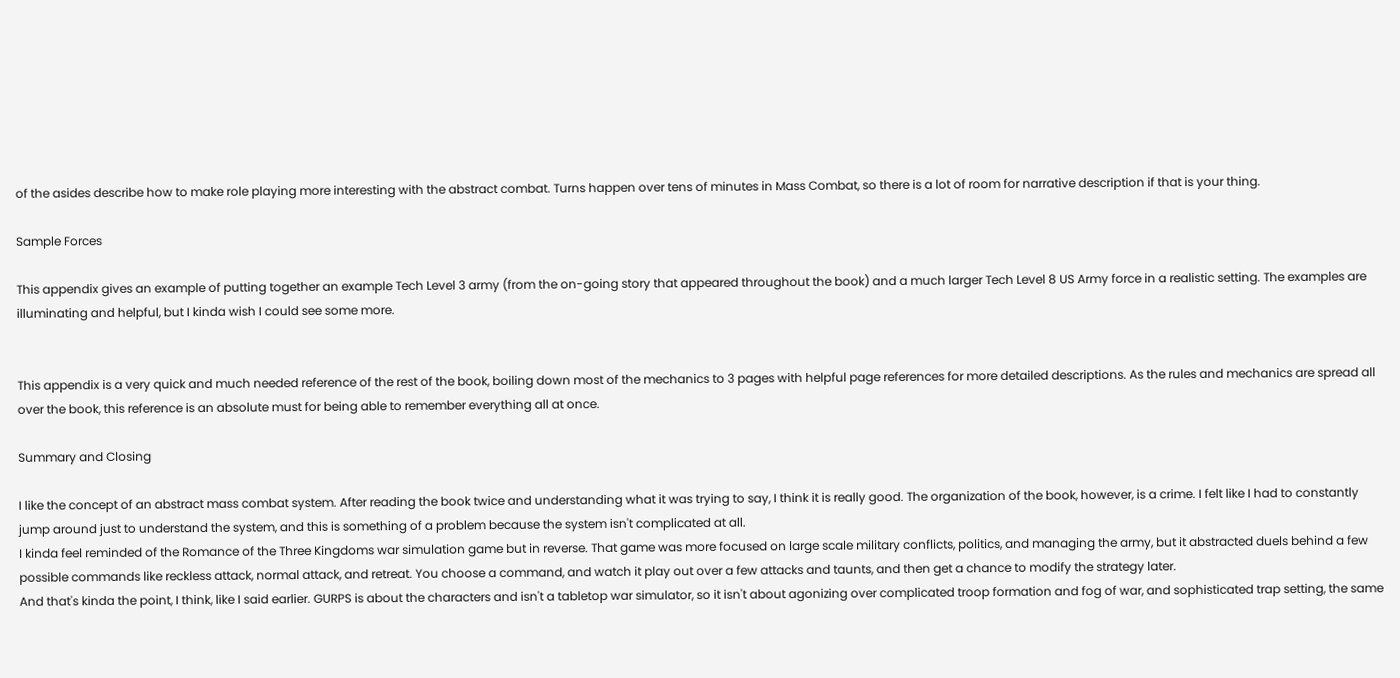of the asides describe how to make role playing more interesting with the abstract combat. Turns happen over tens of minutes in Mass Combat, so there is a lot of room for narrative description if that is your thing.

Sample Forces

This appendix gives an example of putting together an example Tech Level 3 army (from the on-going story that appeared throughout the book) and a much larger Tech Level 8 US Army force in a realistic setting. The examples are illuminating and helpful, but I kinda wish I could see some more.


This appendix is a very quick and much needed reference of the rest of the book, boiling down most of the mechanics to 3 pages with helpful page references for more detailed descriptions. As the rules and mechanics are spread all over the book, this reference is an absolute must for being able to remember everything all at once.

Summary and Closing

I like the concept of an abstract mass combat system. After reading the book twice and understanding what it was trying to say, I think it is really good. The organization of the book, however, is a crime. I felt like I had to constantly jump around just to understand the system, and this is something of a problem because the system isn't complicated at all.
I kinda feel reminded of the Romance of the Three Kingdoms war simulation game but in reverse. That game was more focused on large scale military conflicts, politics, and managing the army, but it abstracted duels behind a few possible commands like reckless attack, normal attack, and retreat. You choose a command, and watch it play out over a few attacks and taunts, and then get a chance to modify the strategy later.
And that's kinda the point, I think, like I said earlier. GURPS is about the characters and isn't a tabletop war simulator, so it isn't about agonizing over complicated troop formation and fog of war, and sophisticated trap setting, the same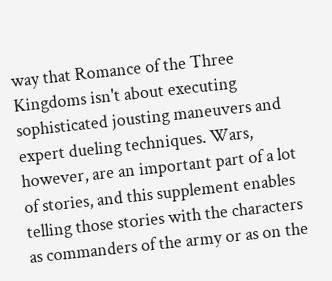way that Romance of the Three Kingdoms isn't about executing sophisticated jousting maneuvers and expert dueling techniques. Wars, however, are an important part of a lot of stories, and this supplement enables telling those stories with the characters as commanders of the army or as on the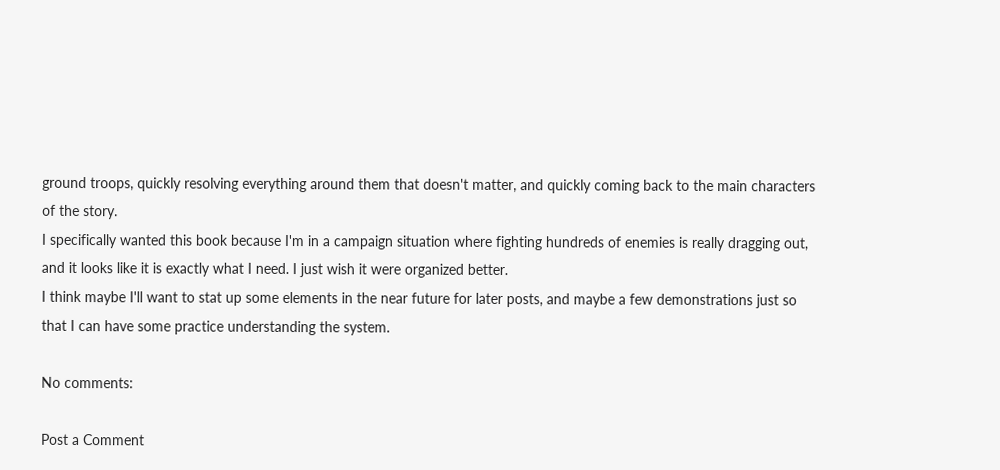ground troops, quickly resolving everything around them that doesn't matter, and quickly coming back to the main characters of the story.
I specifically wanted this book because I'm in a campaign situation where fighting hundreds of enemies is really dragging out, and it looks like it is exactly what I need. I just wish it were organized better.
I think maybe I'll want to stat up some elements in the near future for later posts, and maybe a few demonstrations just so that I can have some practice understanding the system.

No comments:

Post a Comment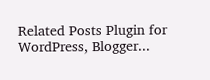Related Posts Plugin for WordPress, Blogger...